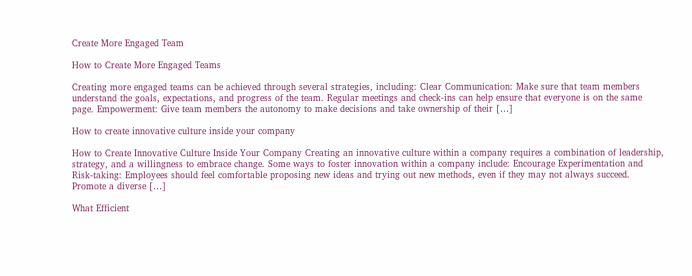Create More Engaged Team

How to Create More Engaged Teams

Creating more engaged teams can be achieved through several strategies, including: Clear Communication: Make sure that team members understand the goals, expectations, and progress of the team. Regular meetings and check-ins can help ensure that everyone is on the same page. Empowerment: Give team members the autonomy to make decisions and take ownership of their […]

How to create innovative culture inside your company

How to Create Innovative Culture Inside Your Company Creating an innovative culture within a company requires a combination of leadership, strategy, and a willingness to embrace change. Some ways to foster innovation within a company include: Encourage Experimentation and Risk-taking: Employees should feel comfortable proposing new ideas and trying out new methods, even if they may not always succeed. Promote a diverse […]

What Efficient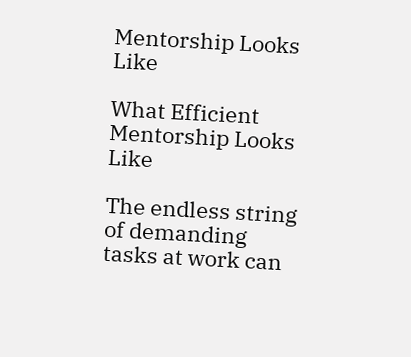Mentorship Looks Like

What Efficient Mentorship Looks Like

The endless string of demanding tasks at work can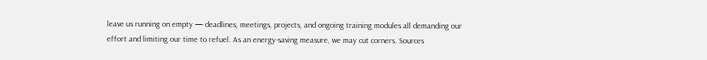leave us running on empty — deadlines, meetings, projects, and ongoing training modules all demanding our effort and limiting our time to refuel. As an energy-saving measure, we may cut corners. Sources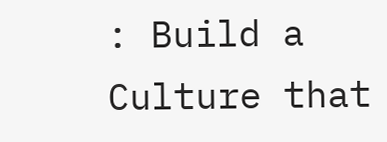: Build a Culture that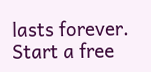lasts forever. Start a free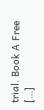trial. Book A Free […]